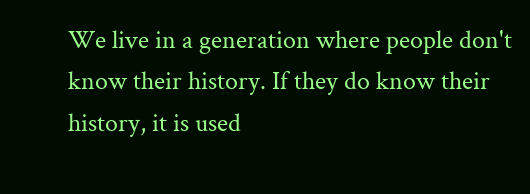We live in a generation where people don't know their history. If they do know their history, it is used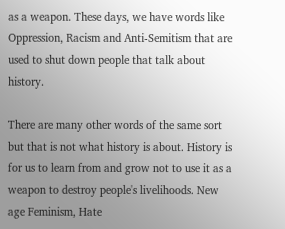as a weapon. These days, we have words like Oppression, Racism and Anti-Semitism that are used to shut down people that talk about history.

There are many other words of the same sort but that is not what history is about. History is for us to learn from and grow not to use it as a weapon to destroy people's livelihoods. New age Feminism, Hate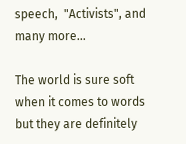speech,  "Activists", and many more...

The world is sure soft when it comes to words but they are definitely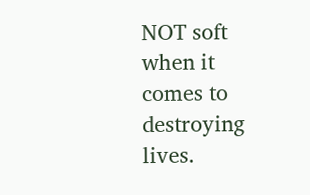NOT soft when it comes to destroying lives.